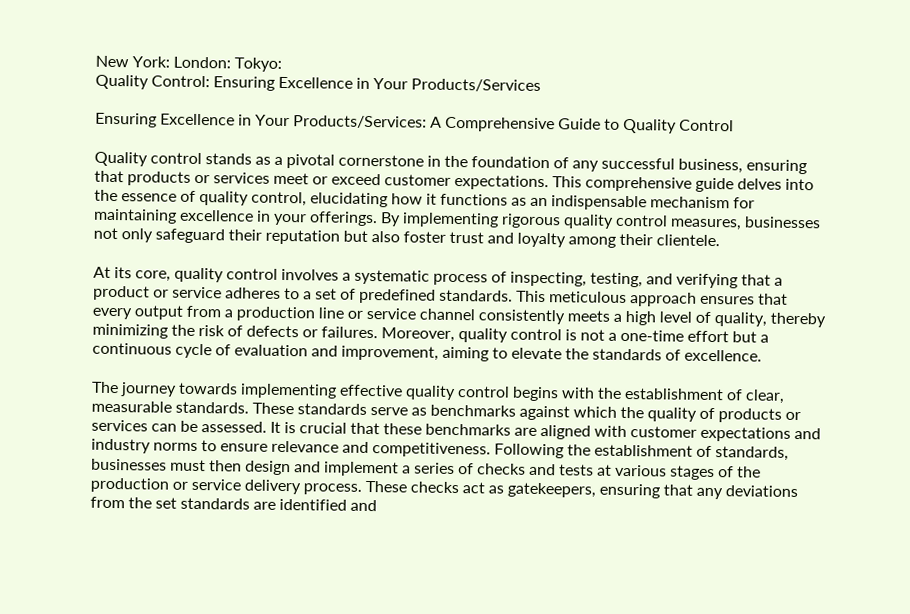New York: London: Tokyo:
Quality Control: Ensuring Excellence in Your Products/Services

Ensuring Excellence in Your Products/Services: A Comprehensive Guide to Quality Control

Quality control stands as a pivotal cornerstone in the foundation of any successful business, ensuring that products or services meet or exceed customer expectations. This comprehensive guide delves into the essence of quality control, elucidating how it functions as an indispensable mechanism for maintaining excellence in your offerings. By implementing rigorous quality control measures, businesses not only safeguard their reputation but also foster trust and loyalty among their clientele.

At its core, quality control involves a systematic process of inspecting, testing, and verifying that a product or service adheres to a set of predefined standards. This meticulous approach ensures that every output from a production line or service channel consistently meets a high level of quality, thereby minimizing the risk of defects or failures. Moreover, quality control is not a one-time effort but a continuous cycle of evaluation and improvement, aiming to elevate the standards of excellence.

The journey towards implementing effective quality control begins with the establishment of clear, measurable standards. These standards serve as benchmarks against which the quality of products or services can be assessed. It is crucial that these benchmarks are aligned with customer expectations and industry norms to ensure relevance and competitiveness. Following the establishment of standards, businesses must then design and implement a series of checks and tests at various stages of the production or service delivery process. These checks act as gatekeepers, ensuring that any deviations from the set standards are identified and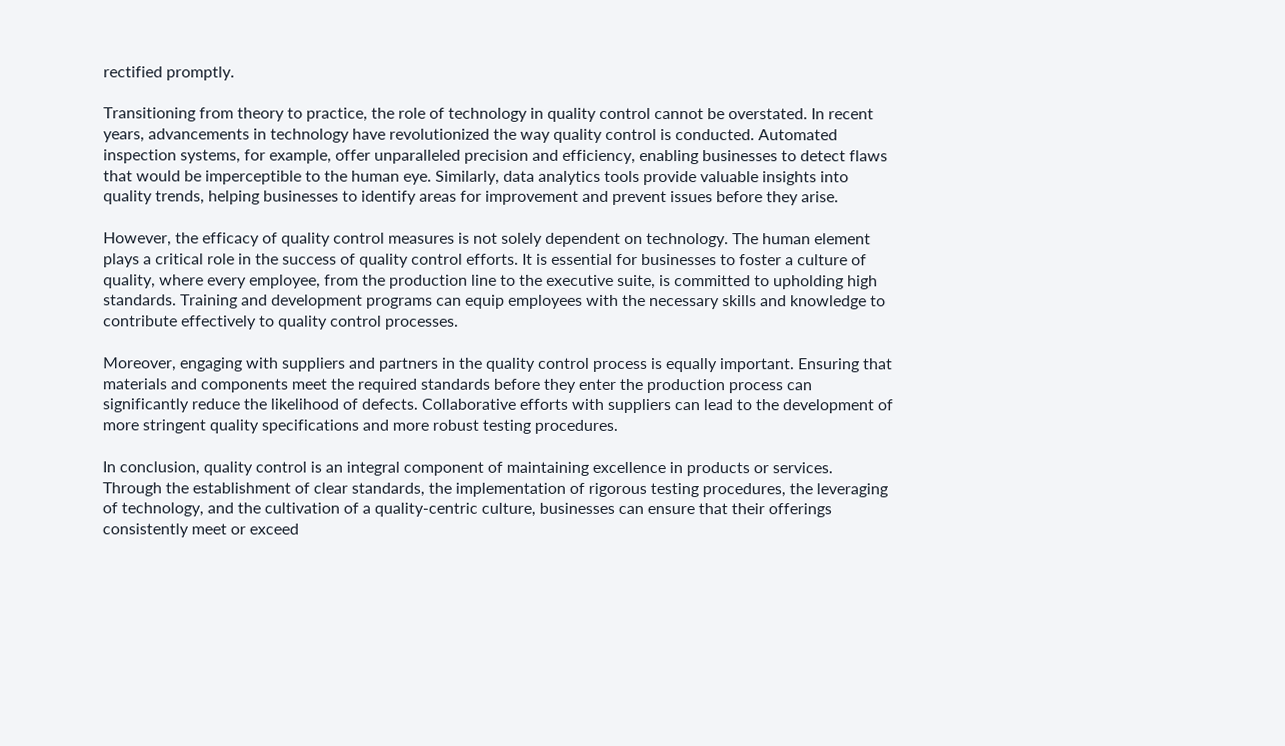rectified promptly.

Transitioning from theory to practice, the role of technology in quality control cannot be overstated. In recent years, advancements in technology have revolutionized the way quality control is conducted. Automated inspection systems, for example, offer unparalleled precision and efficiency, enabling businesses to detect flaws that would be imperceptible to the human eye. Similarly, data analytics tools provide valuable insights into quality trends, helping businesses to identify areas for improvement and prevent issues before they arise.

However, the efficacy of quality control measures is not solely dependent on technology. The human element plays a critical role in the success of quality control efforts. It is essential for businesses to foster a culture of quality, where every employee, from the production line to the executive suite, is committed to upholding high standards. Training and development programs can equip employees with the necessary skills and knowledge to contribute effectively to quality control processes.

Moreover, engaging with suppliers and partners in the quality control process is equally important. Ensuring that materials and components meet the required standards before they enter the production process can significantly reduce the likelihood of defects. Collaborative efforts with suppliers can lead to the development of more stringent quality specifications and more robust testing procedures.

In conclusion, quality control is an integral component of maintaining excellence in products or services. Through the establishment of clear standards, the implementation of rigorous testing procedures, the leveraging of technology, and the cultivation of a quality-centric culture, businesses can ensure that their offerings consistently meet or exceed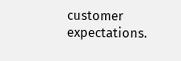customer expectations.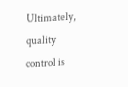Ultimately, quality control is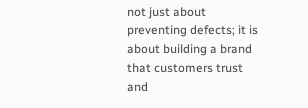not just about preventing defects; it is about building a brand that customers trust and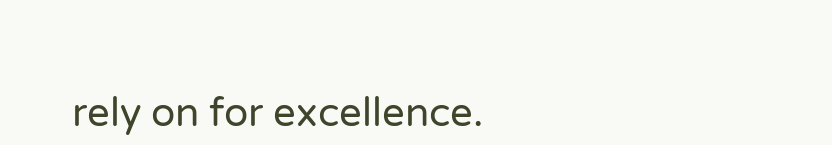rely on for excellence.